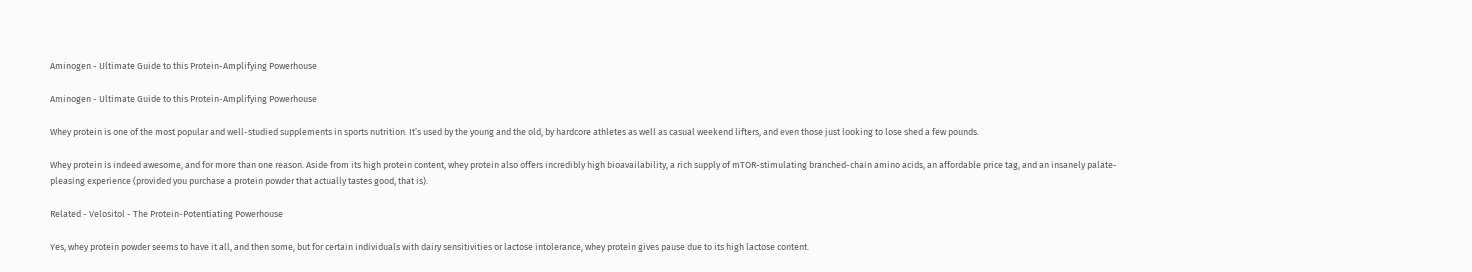Aminogen - Ultimate Guide to this Protein-Amplifying Powerhouse

Aminogen - Ultimate Guide to this Protein-Amplifying Powerhouse

Whey protein is one of the most popular and well-studied supplements in sports nutrition. It’s used by the young and the old, by hardcore athletes as well as casual weekend lifters, and even those just looking to lose shed a few pounds.

Whey protein is indeed awesome, and for more than one reason. Aside from its high protein content, whey protein also offers incredibly high bioavailability, a rich supply of mTOR-stimulating branched-chain amino acids, an affordable price tag, and an insanely palate-pleasing experience (provided you purchase a protein powder that actually tastes good, that is).

Related - Velositol - The Protein-Potentiating Powerhouse

Yes, whey protein powder seems to have it all, and then some, but for certain individuals with dairy sensitivities or lactose intolerance, whey protein gives pause due to its high lactose content.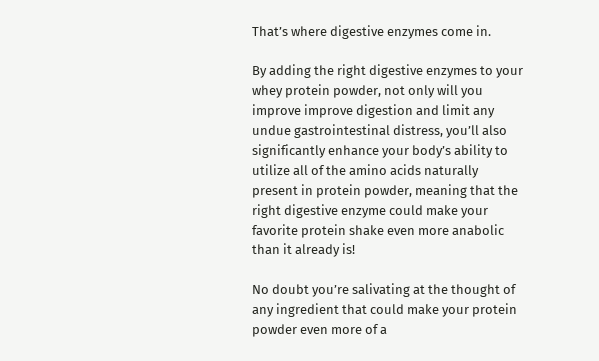That’s where digestive enzymes come in.

By adding the right digestive enzymes to your whey protein powder, not only will you improve improve digestion and limit any undue gastrointestinal distress, you’ll also significantly enhance your body’s ability to utilize all of the amino acids naturally present in protein powder, meaning that the right digestive enzyme could make your favorite protein shake even more anabolic than it already is!

No doubt you’re salivating at the thought of any ingredient that could make your protein powder even more of a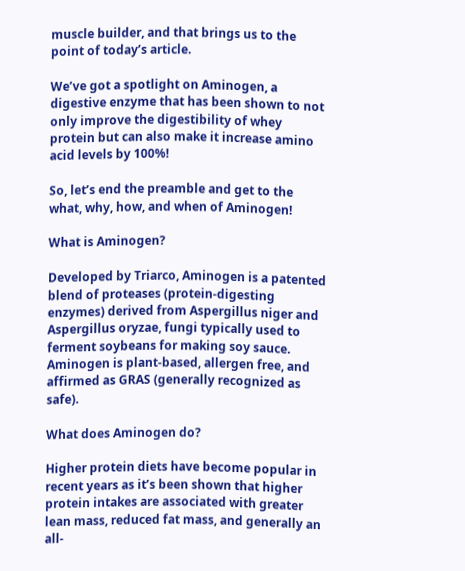muscle builder, and that brings us to the point of today’s article.

We’ve got a spotlight on Aminogen, a digestive enzyme that has been shown to not only improve the digestibility of whey protein but can also make it increase amino acid levels by 100%!

So, let’s end the preamble and get to the what, why, how, and when of Aminogen!

What is Aminogen?

Developed by Triarco, Aminogen is a patented blend of proteases (protein-digesting enzymes) derived from Aspergillus niger and Aspergillus oryzae, fungi typically used to ferment soybeans for making soy sauce. Aminogen is plant-based, allergen free, and affirmed as GRAS (generally recognized as safe).

What does Aminogen do?

Higher protein diets have become popular in recent years as it’s been shown that higher protein intakes are associated with greater lean mass, reduced fat mass, and generally an all-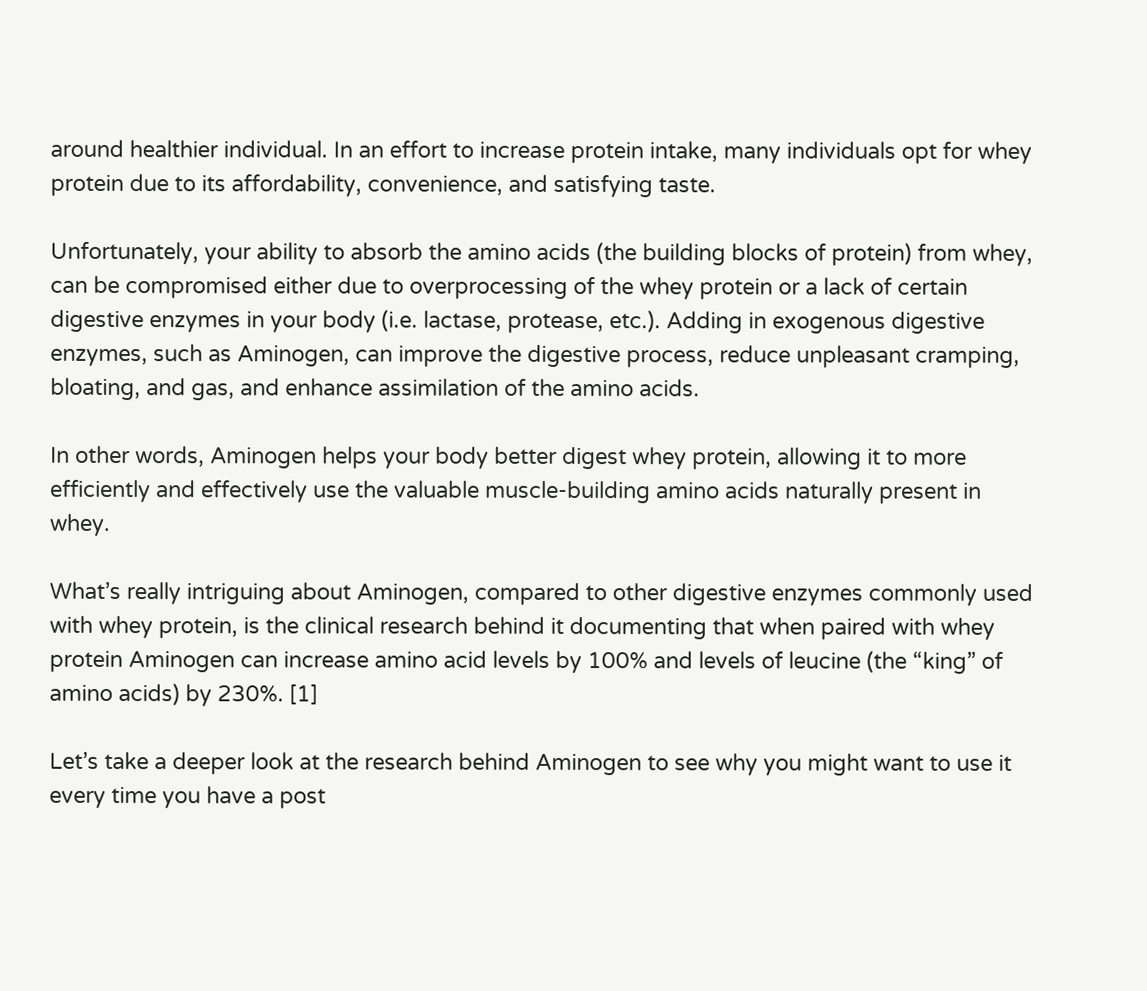around healthier individual. In an effort to increase protein intake, many individuals opt for whey protein due to its affordability, convenience, and satisfying taste.

Unfortunately, your ability to absorb the amino acids (the building blocks of protein) from whey, can be compromised either due to overprocessing of the whey protein or a lack of certain digestive enzymes in your body (i.e. lactase, protease, etc.). Adding in exogenous digestive enzymes, such as Aminogen, can improve the digestive process, reduce unpleasant cramping, bloating, and gas, and enhance assimilation of the amino acids.

In other words, Aminogen helps your body better digest whey protein, allowing it to more efficiently and effectively use the valuable muscle-building amino acids naturally present in whey.

What’s really intriguing about Aminogen, compared to other digestive enzymes commonly used with whey protein, is the clinical research behind it documenting that when paired with whey protein Aminogen can increase amino acid levels by 100% and levels of leucine (the “king” of amino acids) by 230%. [1]

Let’s take a deeper look at the research behind Aminogen to see why you might want to use it every time you have a post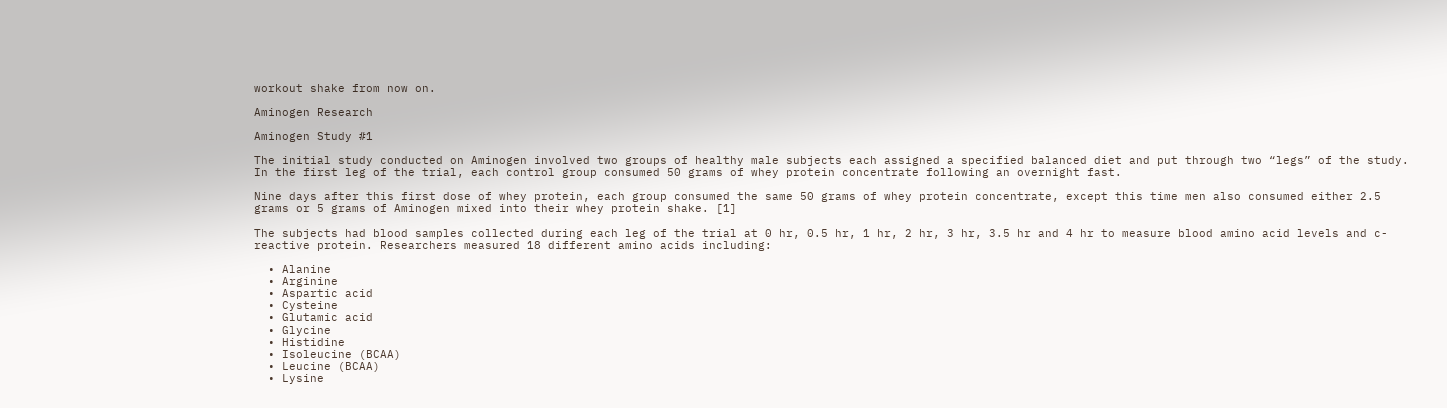workout shake from now on.

Aminogen Research

Aminogen Study #1

The initial study conducted on Aminogen involved two groups of healthy male subjects each assigned a specified balanced diet and put through two “legs” of the study. In the first leg of the trial, each control group consumed 50 grams of whey protein concentrate following an overnight fast.

Nine days after this first dose of whey protein, each group consumed the same 50 grams of whey protein concentrate, except this time men also consumed either 2.5 grams or 5 grams of Aminogen mixed into their whey protein shake. [1]

The subjects had blood samples collected during each leg of the trial at 0 hr, 0.5 hr, 1 hr, 2 hr, 3 hr, 3.5 hr and 4 hr to measure blood amino acid levels and c-reactive protein. Researchers measured 18 different amino acids including:

  • Alanine
  • Arginine
  • Aspartic acid
  • Cysteine
  • Glutamic acid
  • Glycine
  • Histidine
  • Isoleucine (BCAA)
  • Leucine (BCAA)
  • Lysine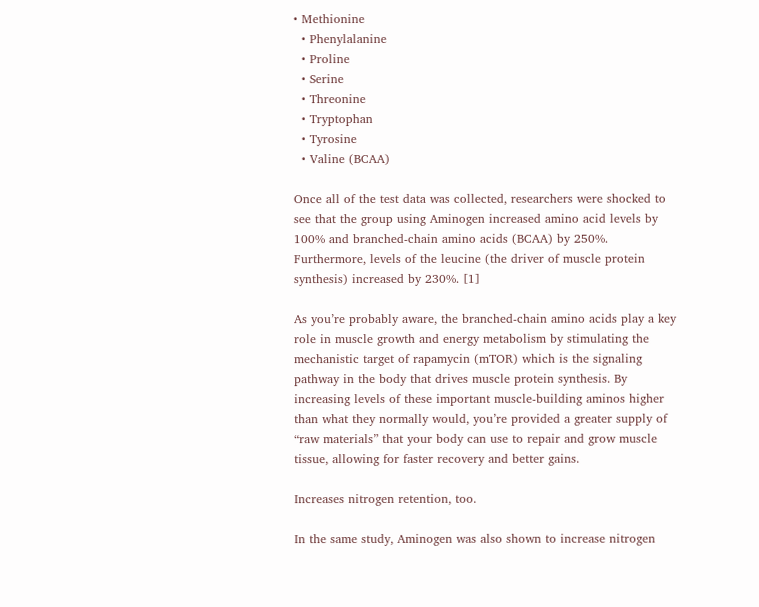• Methionine
  • Phenylalanine
  • Proline
  • Serine
  • Threonine
  • Tryptophan
  • Tyrosine
  • Valine (BCAA)

Once all of the test data was collected, researchers were shocked to see that the group using Aminogen increased amino acid levels by 100% and branched-chain amino acids (BCAA) by 250%. Furthermore, levels of the leucine (the driver of muscle protein synthesis) increased by 230%. [1]

As you’re probably aware, the branched-chain amino acids play a key role in muscle growth and energy metabolism by stimulating the mechanistic target of rapamycin (mTOR) which is the signaling pathway in the body that drives muscle protein synthesis. By increasing levels of these important muscle-building aminos higher than what they normally would, you’re provided a greater supply of “raw materials” that your body can use to repair and grow muscle tissue, allowing for faster recovery and better gains.

Increases nitrogen retention, too.

In the same study, Aminogen was also shown to increase nitrogen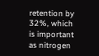retention by 32%, which is important as nitrogen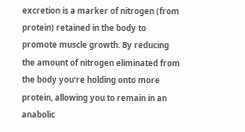excretion is a marker of nitrogen (from protein) retained in the body to promote muscle growth. By reducing the amount of nitrogen eliminated from the body you’re holding onto more protein, allowing you to remain in an anabolic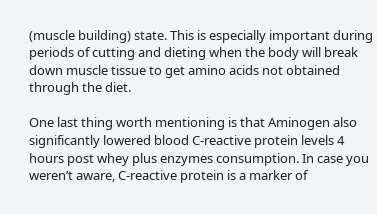(muscle building) state. This is especially important during periods of cutting and dieting when the body will break down muscle tissue to get amino acids not obtained through the diet.

One last thing worth mentioning is that Aminogen also significantly lowered blood C-reactive protein levels 4 hours post whey plus enzymes consumption. In case you weren’t aware, C-reactive protein is a marker of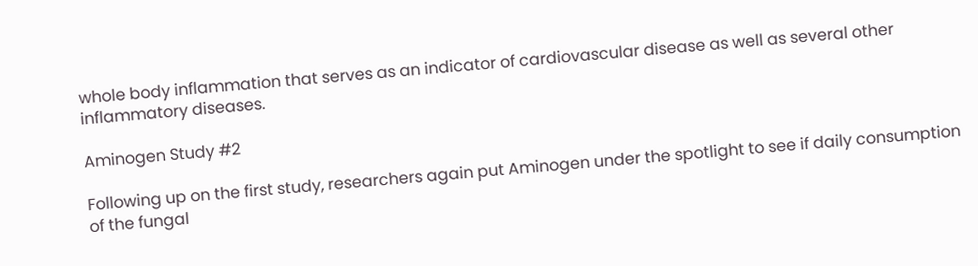whole body inflammation that serves as an indicator of cardiovascular disease as well as several other inflammatory diseases.

Aminogen Study #2

Following up on the first study, researchers again put Aminogen under the spotlight to see if daily consumption of the fungal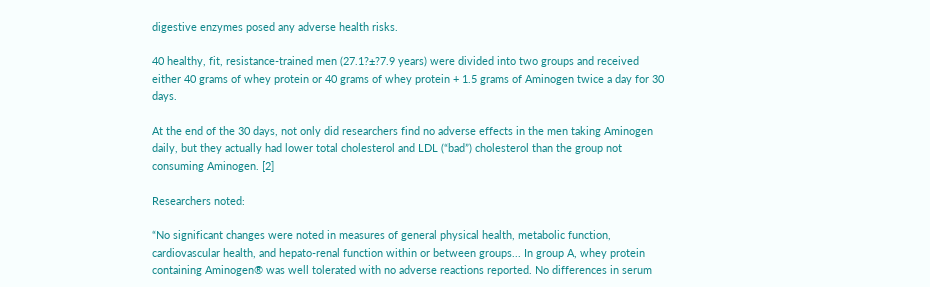digestive enzymes posed any adverse health risks.

40 healthy, fit, resistance-trained men (27.1?±?7.9 years) were divided into two groups and received either 40 grams of whey protein or 40 grams of whey protein + 1.5 grams of Aminogen twice a day for 30 days.

At the end of the 30 days, not only did researchers find no adverse effects in the men taking Aminogen daily, but they actually had lower total cholesterol and LDL (“bad”) cholesterol than the group not consuming Aminogen. [2]

Researchers noted:

“No significant changes were noted in measures of general physical health, metabolic function, cardiovascular health, and hepato-renal function within or between groups... In group A, whey protein containing Aminogen® was well tolerated with no adverse reactions reported. No differences in serum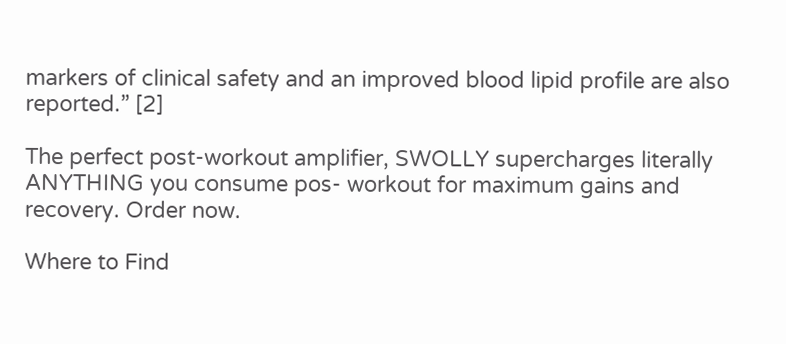markers of clinical safety and an improved blood lipid profile are also reported.” [2]

The perfect post-workout amplifier, SWOLLY supercharges literally ANYTHING you consume pos- workout for maximum gains and recovery. Order now.

Where to Find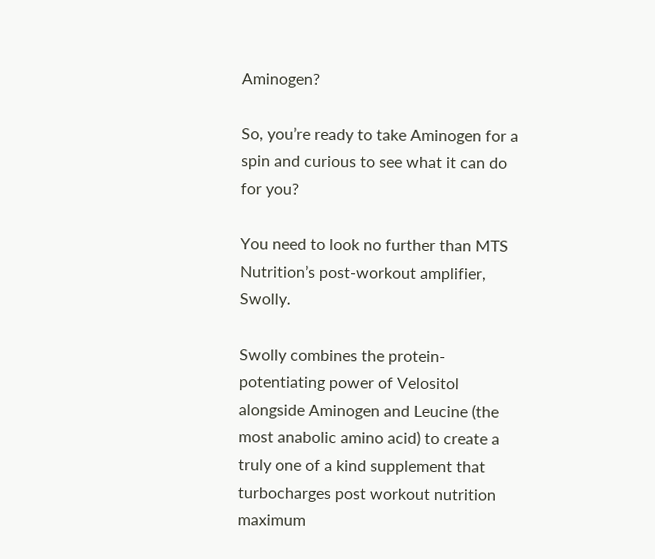Aminogen?

So, you’re ready to take Aminogen for a spin and curious to see what it can do for you?

You need to look no further than MTS Nutrition’s post-workout amplifier, Swolly.

Swolly combines the protein-potentiating power of Velositol alongside Aminogen and Leucine (the most anabolic amino acid) to create a truly one of a kind supplement that turbocharges post workout nutrition maximum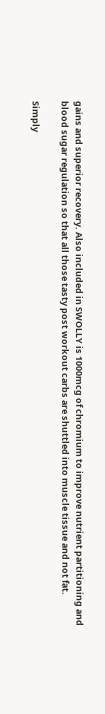gains and superior recovery. Also included in SWOLLY is 1000mcg of chromium to improve nutrient partitioning and blood sugar regulation so that all those tasty post workout carbs are shuttled into muscle tissue and not fat.

Simply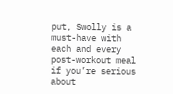put, Swolly is a must-have with each and every post-workout meal if you’re serious about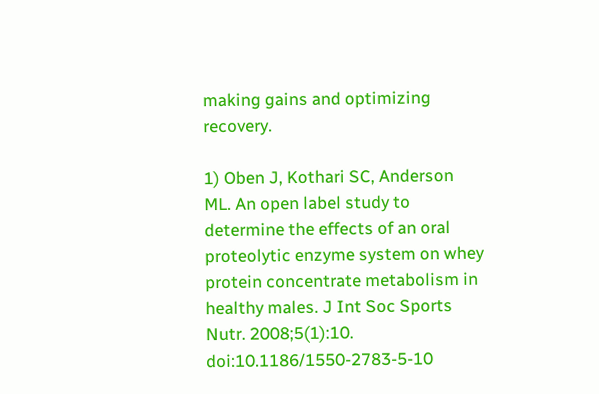making gains and optimizing recovery.

1) Oben J, Kothari SC, Anderson ML. An open label study to determine the effects of an oral proteolytic enzyme system on whey protein concentrate metabolism in healthy males. J Int Soc Sports Nutr. 2008;5(1):10. doi:10.1186/1550-2783-5-10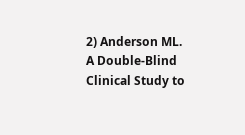2) Anderson ML. A Double-Blind Clinical Study to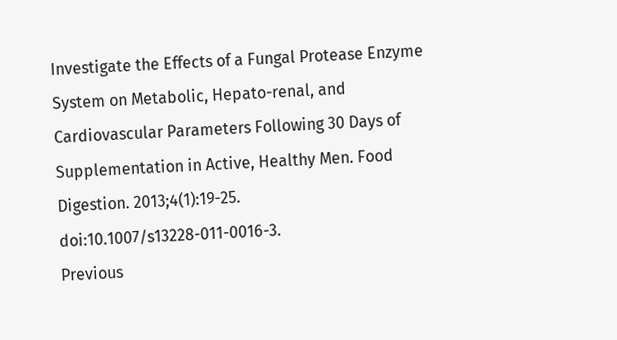Investigate the Effects of a Fungal Protease Enzyme System on Metabolic, Hepato-renal, and Cardiovascular Parameters Following 30 Days of Supplementation in Active, Healthy Men. Food Digestion. 2013;4(1):19-25. doi:10.1007/s13228-011-0016-3.
Previous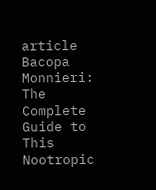article Bacopa Monnieri: The Complete Guide to This Nootropic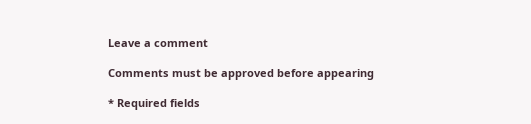Leave a comment

Comments must be approved before appearing

* Required fields